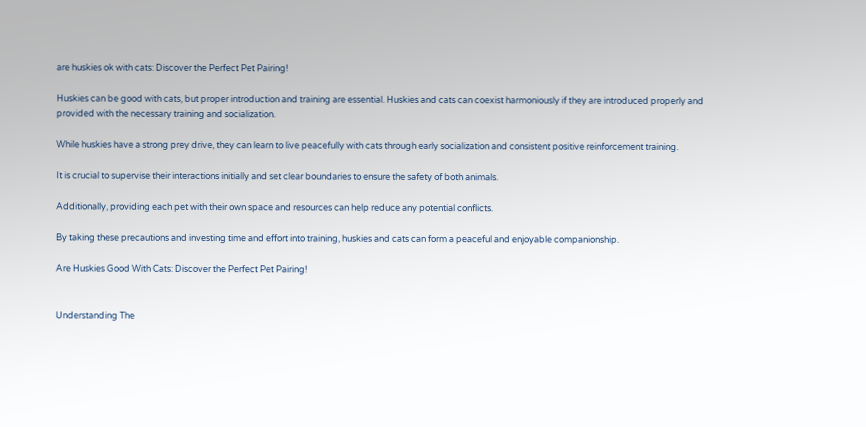are huskies ok with cats: Discover the Perfect Pet Pairing!

Huskies can be good with cats, but proper introduction and training are essential. Huskies and cats can coexist harmoniously if they are introduced properly and provided with the necessary training and socialization.

While huskies have a strong prey drive, they can learn to live peacefully with cats through early socialization and consistent positive reinforcement training.

It is crucial to supervise their interactions initially and set clear boundaries to ensure the safety of both animals.

Additionally, providing each pet with their own space and resources can help reduce any potential conflicts.

By taking these precautions and investing time and effort into training, huskies and cats can form a peaceful and enjoyable companionship.

Are Huskies Good With Cats: Discover the Perfect Pet Pairing!


Understanding The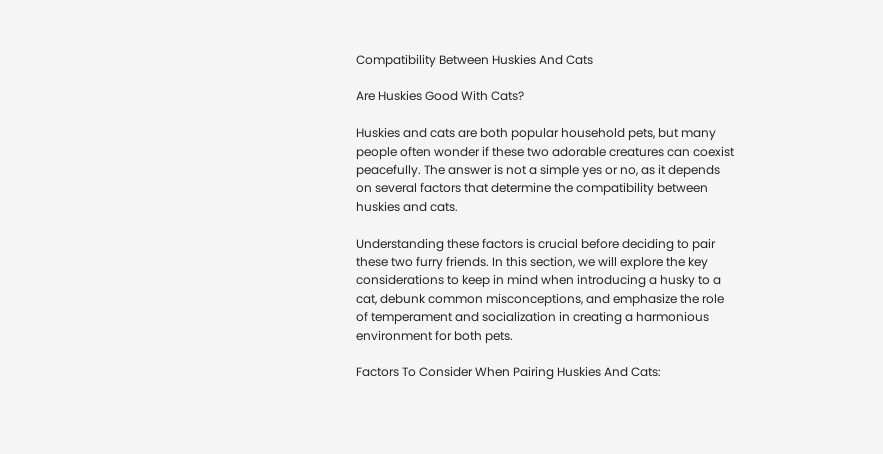Compatibility Between Huskies And Cats

Are Huskies Good With Cats?

Huskies and cats are both popular household pets, but many people often wonder if these two adorable creatures can coexist peacefully. The answer is not a simple yes or no, as it depends on several factors that determine the compatibility between huskies and cats.

Understanding these factors is crucial before deciding to pair these two furry friends. In this section, we will explore the key considerations to keep in mind when introducing a husky to a cat, debunk common misconceptions, and emphasize the role of temperament and socialization in creating a harmonious environment for both pets.

Factors To Consider When Pairing Huskies And Cats: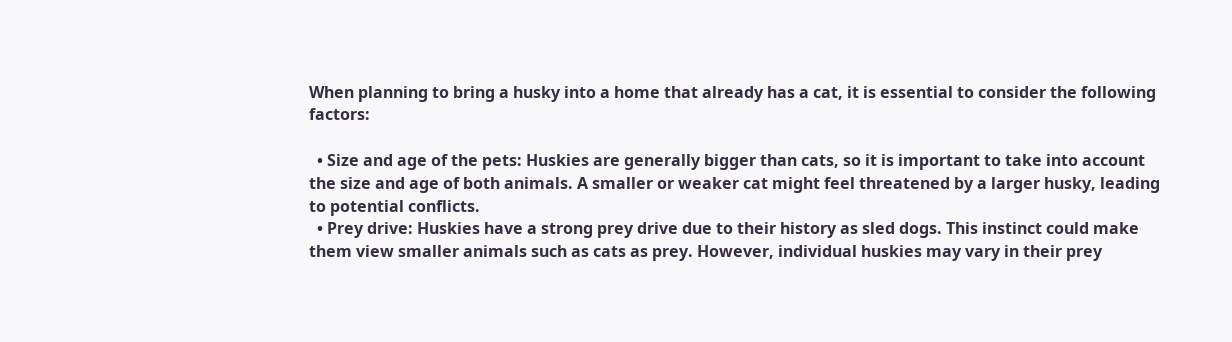When planning to bring a husky into a home that already has a cat, it is essential to consider the following factors:

  • Size and age of the pets: Huskies are generally bigger than cats, so it is important to take into account the size and age of both animals. A smaller or weaker cat might feel threatened by a larger husky, leading to potential conflicts.
  • Prey drive: Huskies have a strong prey drive due to their history as sled dogs. This instinct could make them view smaller animals such as cats as prey. However, individual huskies may vary in their prey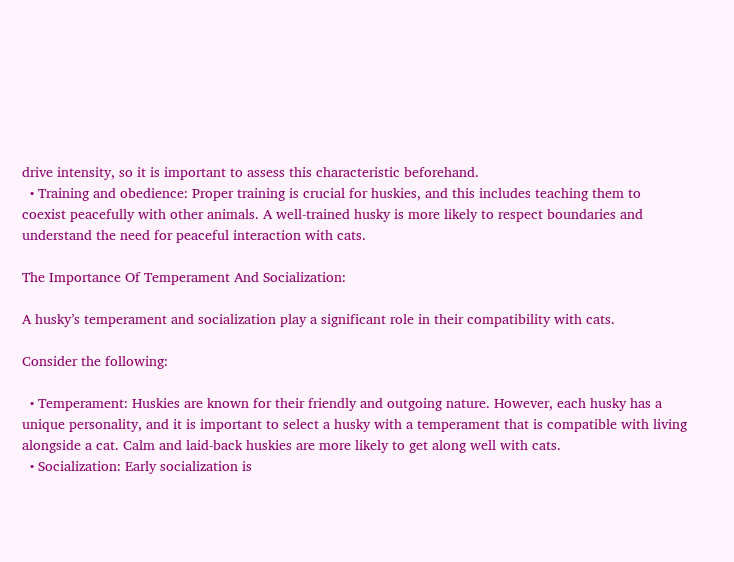drive intensity, so it is important to assess this characteristic beforehand.
  • Training and obedience: Proper training is crucial for huskies, and this includes teaching them to coexist peacefully with other animals. A well-trained husky is more likely to respect boundaries and understand the need for peaceful interaction with cats.

The Importance Of Temperament And Socialization:

A husky’s temperament and socialization play a significant role in their compatibility with cats.

Consider the following:

  • Temperament: Huskies are known for their friendly and outgoing nature. However, each husky has a unique personality, and it is important to select a husky with a temperament that is compatible with living alongside a cat. Calm and laid-back huskies are more likely to get along well with cats.
  • Socialization: Early socialization is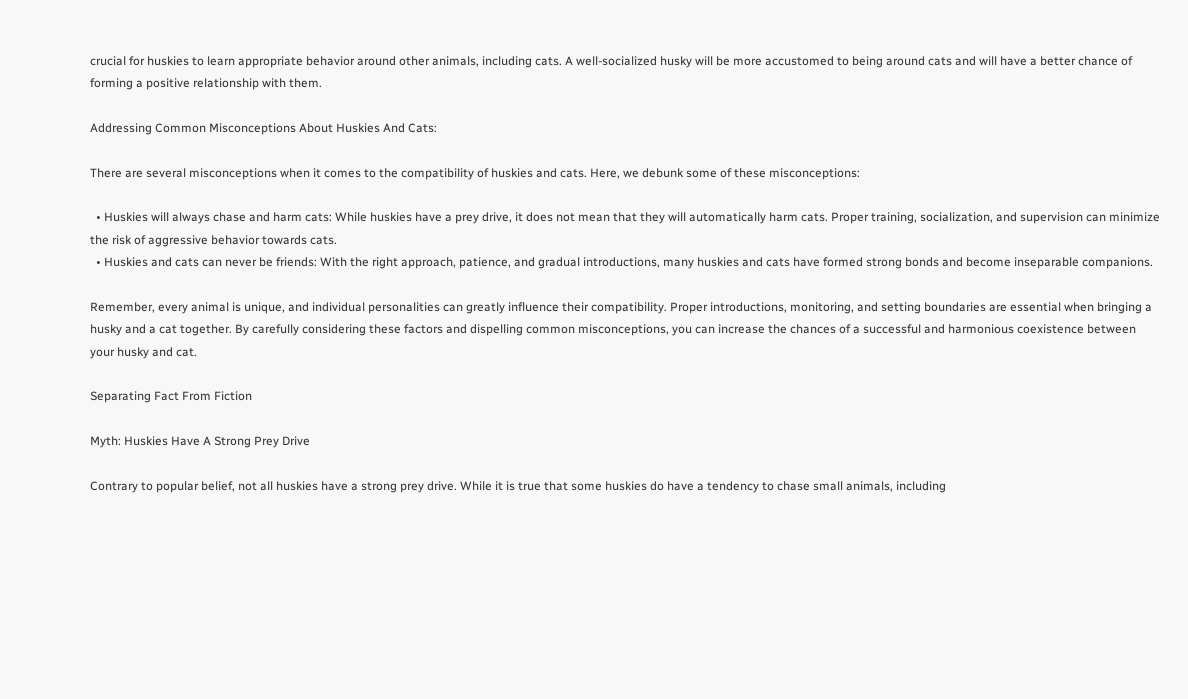crucial for huskies to learn appropriate behavior around other animals, including cats. A well-socialized husky will be more accustomed to being around cats and will have a better chance of forming a positive relationship with them.

Addressing Common Misconceptions About Huskies And Cats:

There are several misconceptions when it comes to the compatibility of huskies and cats. Here, we debunk some of these misconceptions:

  • Huskies will always chase and harm cats: While huskies have a prey drive, it does not mean that they will automatically harm cats. Proper training, socialization, and supervision can minimize the risk of aggressive behavior towards cats.
  • Huskies and cats can never be friends: With the right approach, patience, and gradual introductions, many huskies and cats have formed strong bonds and become inseparable companions.

Remember, every animal is unique, and individual personalities can greatly influence their compatibility. Proper introductions, monitoring, and setting boundaries are essential when bringing a husky and a cat together. By carefully considering these factors and dispelling common misconceptions, you can increase the chances of a successful and harmonious coexistence between your husky and cat.

Separating Fact From Fiction

Myth: Huskies Have A Strong Prey Drive

Contrary to popular belief, not all huskies have a strong prey drive. While it is true that some huskies do have a tendency to chase small animals, including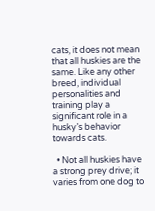cats, it does not mean that all huskies are the same. Like any other breed, individual personalities and training play a significant role in a husky’s behavior towards cats.

  • Not all huskies have a strong prey drive; it varies from one dog to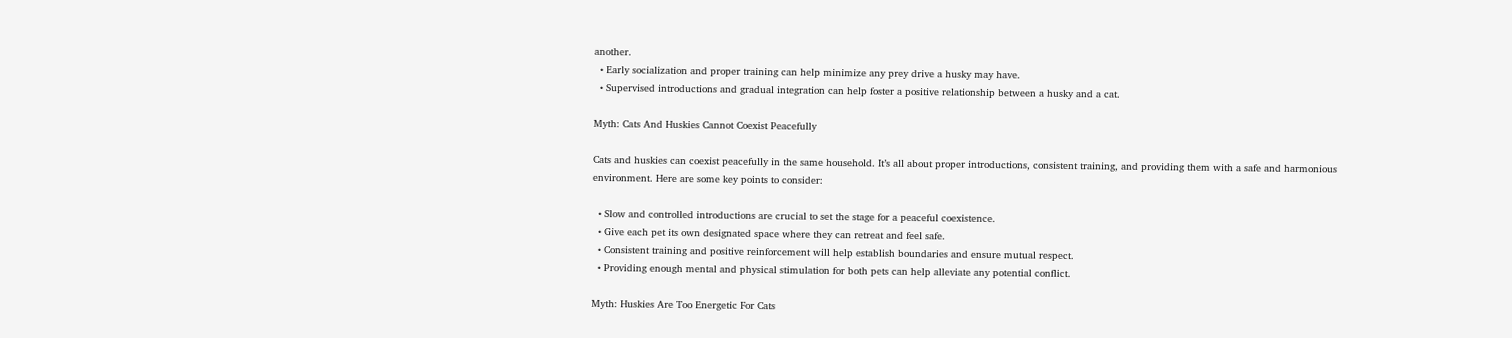another.
  • Early socialization and proper training can help minimize any prey drive a husky may have.
  • Supervised introductions and gradual integration can help foster a positive relationship between a husky and a cat.

Myth: Cats And Huskies Cannot Coexist Peacefully

Cats and huskies can coexist peacefully in the same household. It’s all about proper introductions, consistent training, and providing them with a safe and harmonious environment. Here are some key points to consider:

  • Slow and controlled introductions are crucial to set the stage for a peaceful coexistence.
  • Give each pet its own designated space where they can retreat and feel safe.
  • Consistent training and positive reinforcement will help establish boundaries and ensure mutual respect.
  • Providing enough mental and physical stimulation for both pets can help alleviate any potential conflict.

Myth: Huskies Are Too Energetic For Cats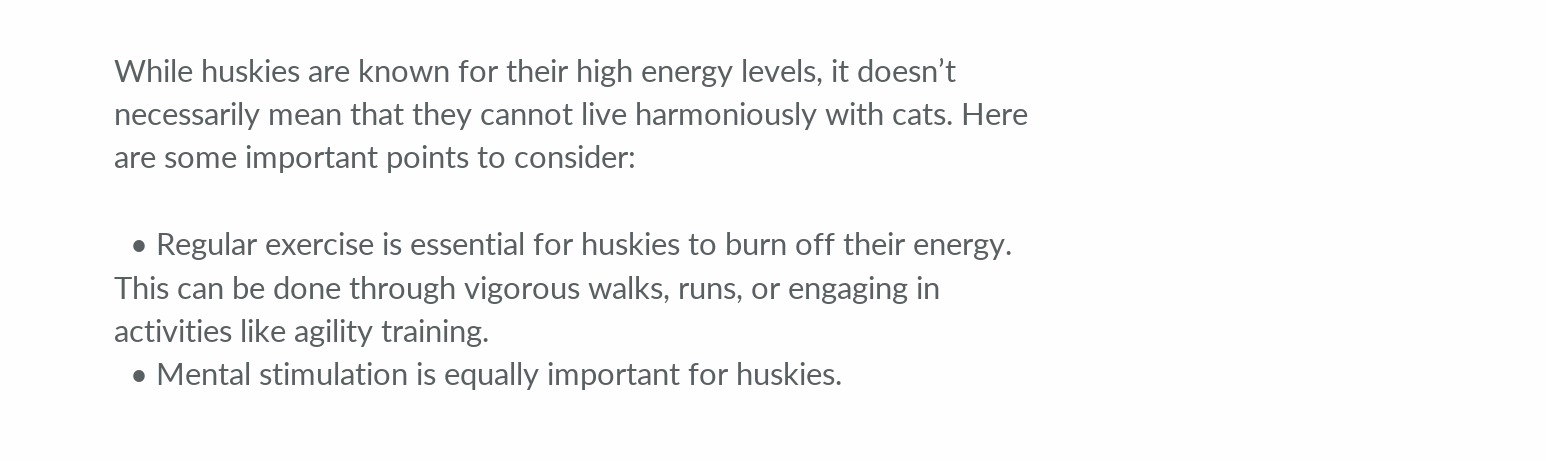While huskies are known for their high energy levels, it doesn’t necessarily mean that they cannot live harmoniously with cats. Here are some important points to consider:

  • Regular exercise is essential for huskies to burn off their energy. This can be done through vigorous walks, runs, or engaging in activities like agility training.
  • Mental stimulation is equally important for huskies.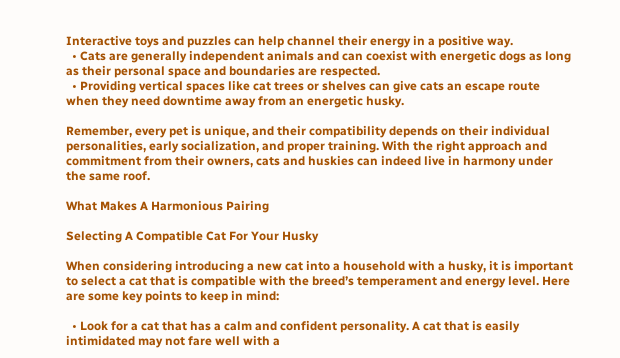Interactive toys and puzzles can help channel their energy in a positive way.
  • Cats are generally independent animals and can coexist with energetic dogs as long as their personal space and boundaries are respected.
  • Providing vertical spaces like cat trees or shelves can give cats an escape route when they need downtime away from an energetic husky.

Remember, every pet is unique, and their compatibility depends on their individual personalities, early socialization, and proper training. With the right approach and commitment from their owners, cats and huskies can indeed live in harmony under the same roof.

What Makes A Harmonious Pairing

Selecting A Compatible Cat For Your Husky

When considering introducing a new cat into a household with a husky, it is important to select a cat that is compatible with the breed’s temperament and energy level. Here are some key points to keep in mind:

  • Look for a cat that has a calm and confident personality. A cat that is easily intimidated may not fare well with a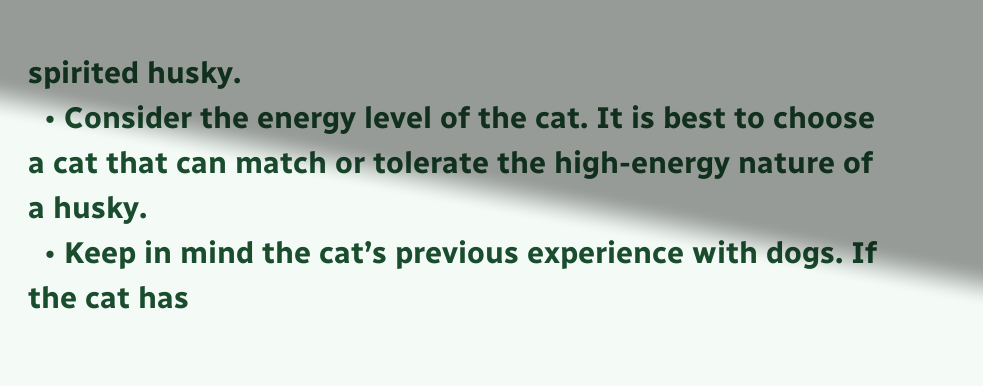spirited husky.
  • Consider the energy level of the cat. It is best to choose a cat that can match or tolerate the high-energy nature of a husky.
  • Keep in mind the cat’s previous experience with dogs. If the cat has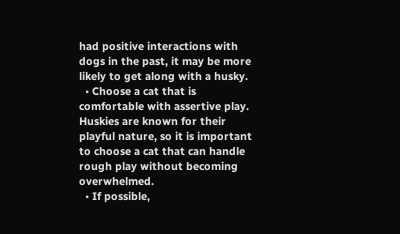had positive interactions with dogs in the past, it may be more likely to get along with a husky.
  • Choose a cat that is comfortable with assertive play. Huskies are known for their playful nature, so it is important to choose a cat that can handle rough play without becoming overwhelmed.
  • If possible,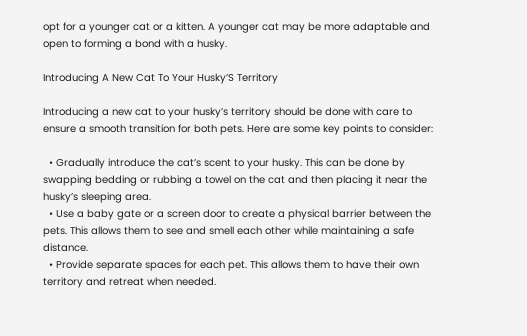opt for a younger cat or a kitten. A younger cat may be more adaptable and open to forming a bond with a husky.

Introducing A New Cat To Your Husky’S Territory

Introducing a new cat to your husky’s territory should be done with care to ensure a smooth transition for both pets. Here are some key points to consider:

  • Gradually introduce the cat’s scent to your husky. This can be done by swapping bedding or rubbing a towel on the cat and then placing it near the husky’s sleeping area.
  • Use a baby gate or a screen door to create a physical barrier between the pets. This allows them to see and smell each other while maintaining a safe distance.
  • Provide separate spaces for each pet. This allows them to have their own territory and retreat when needed.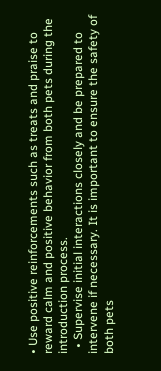• Use positive reinforcements such as treats and praise to reward calm and positive behavior from both pets during the introduction process.
  • Supervise initial interactions closely and be prepared to intervene if necessary. It is important to ensure the safety of both pets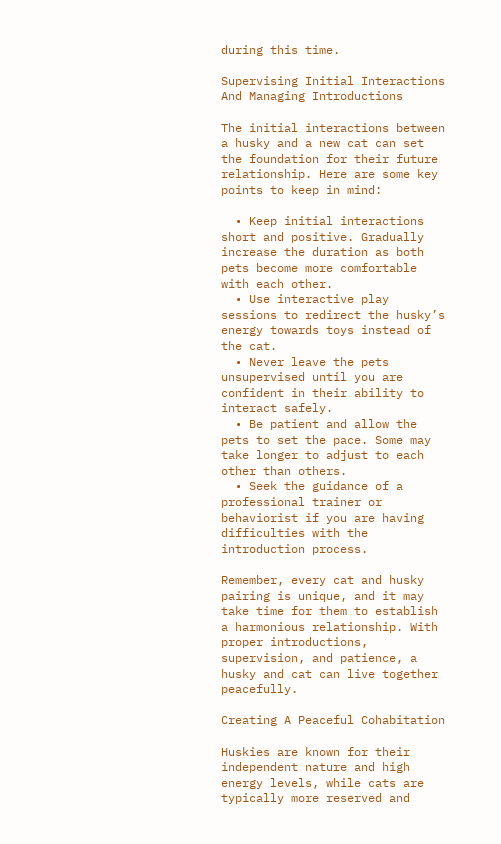during this time.

Supervising Initial Interactions And Managing Introductions

The initial interactions between a husky and a new cat can set the foundation for their future relationship. Here are some key points to keep in mind:

  • Keep initial interactions short and positive. Gradually increase the duration as both pets become more comfortable with each other.
  • Use interactive play sessions to redirect the husky’s energy towards toys instead of the cat.
  • Never leave the pets unsupervised until you are confident in their ability to interact safely.
  • Be patient and allow the pets to set the pace. Some may take longer to adjust to each other than others.
  • Seek the guidance of a professional trainer or behaviorist if you are having difficulties with the introduction process.

Remember, every cat and husky pairing is unique, and it may take time for them to establish a harmonious relationship. With proper introductions, supervision, and patience, a husky and cat can live together peacefully.

Creating A Peaceful Cohabitation

Huskies are known for their independent nature and high energy levels, while cats are typically more reserved and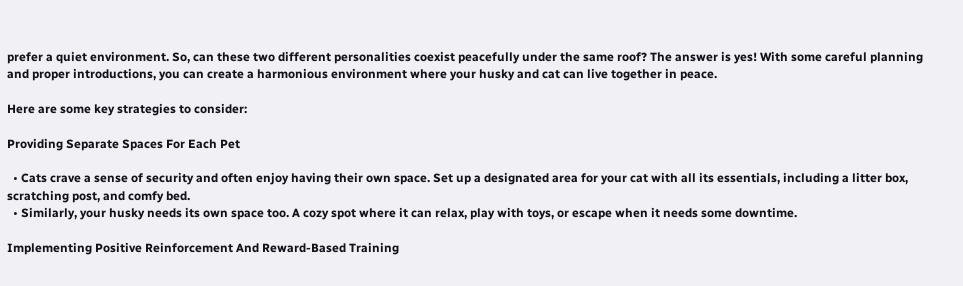prefer a quiet environment. So, can these two different personalities coexist peacefully under the same roof? The answer is yes! With some careful planning and proper introductions, you can create a harmonious environment where your husky and cat can live together in peace.

Here are some key strategies to consider:

Providing Separate Spaces For Each Pet

  • Cats crave a sense of security and often enjoy having their own space. Set up a designated area for your cat with all its essentials, including a litter box, scratching post, and comfy bed.
  • Similarly, your husky needs its own space too. A cozy spot where it can relax, play with toys, or escape when it needs some downtime.

Implementing Positive Reinforcement And Reward-Based Training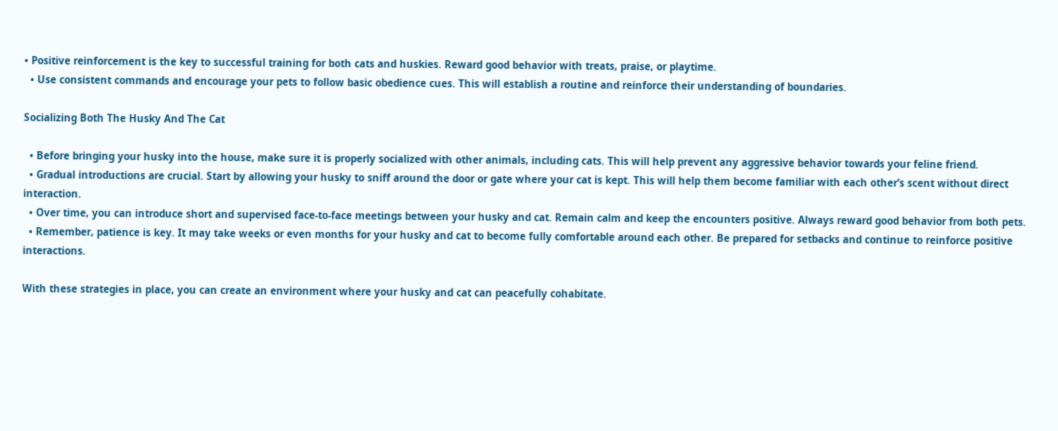• Positive reinforcement is the key to successful training for both cats and huskies. Reward good behavior with treats, praise, or playtime.
  • Use consistent commands and encourage your pets to follow basic obedience cues. This will establish a routine and reinforce their understanding of boundaries.

Socializing Both The Husky And The Cat

  • Before bringing your husky into the house, make sure it is properly socialized with other animals, including cats. This will help prevent any aggressive behavior towards your feline friend.
  • Gradual introductions are crucial. Start by allowing your husky to sniff around the door or gate where your cat is kept. This will help them become familiar with each other’s scent without direct interaction.
  • Over time, you can introduce short and supervised face-to-face meetings between your husky and cat. Remain calm and keep the encounters positive. Always reward good behavior from both pets.
  • Remember, patience is key. It may take weeks or even months for your husky and cat to become fully comfortable around each other. Be prepared for setbacks and continue to reinforce positive interactions.

With these strategies in place, you can create an environment where your husky and cat can peacefully cohabitate.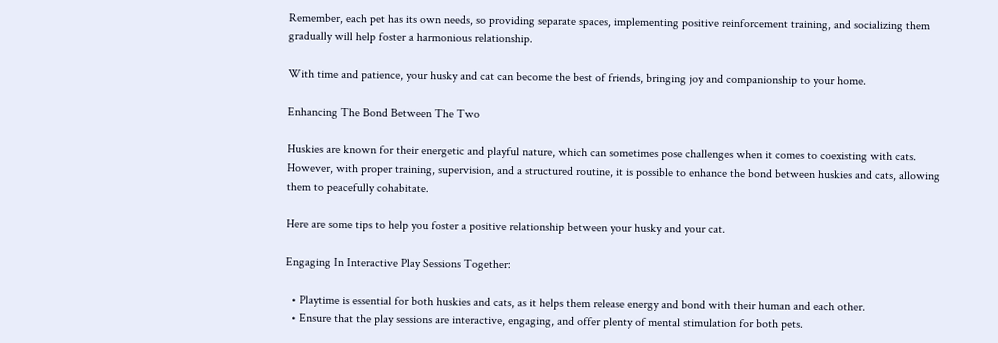Remember, each pet has its own needs, so providing separate spaces, implementing positive reinforcement training, and socializing them gradually will help foster a harmonious relationship.

With time and patience, your husky and cat can become the best of friends, bringing joy and companionship to your home.

Enhancing The Bond Between The Two

Huskies are known for their energetic and playful nature, which can sometimes pose challenges when it comes to coexisting with cats. However, with proper training, supervision, and a structured routine, it is possible to enhance the bond between huskies and cats, allowing them to peacefully cohabitate.

Here are some tips to help you foster a positive relationship between your husky and your cat.

Engaging In Interactive Play Sessions Together:

  • Playtime is essential for both huskies and cats, as it helps them release energy and bond with their human and each other.
  • Ensure that the play sessions are interactive, engaging, and offer plenty of mental stimulation for both pets.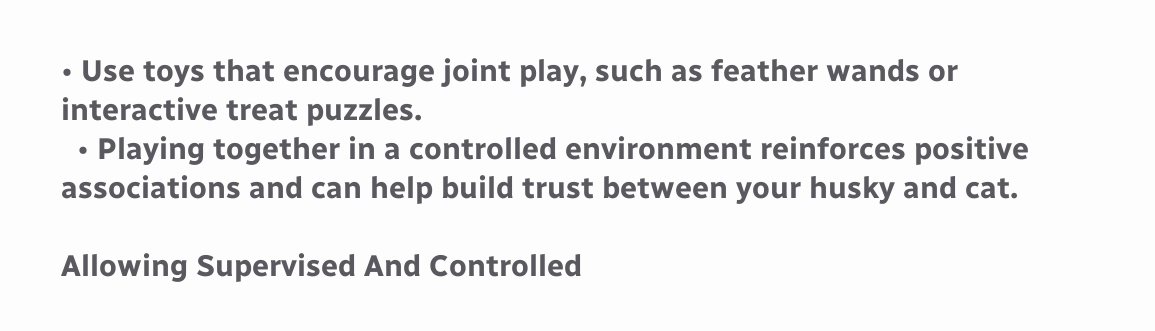• Use toys that encourage joint play, such as feather wands or interactive treat puzzles.
  • Playing together in a controlled environment reinforces positive associations and can help build trust between your husky and cat.

Allowing Supervised And Controlled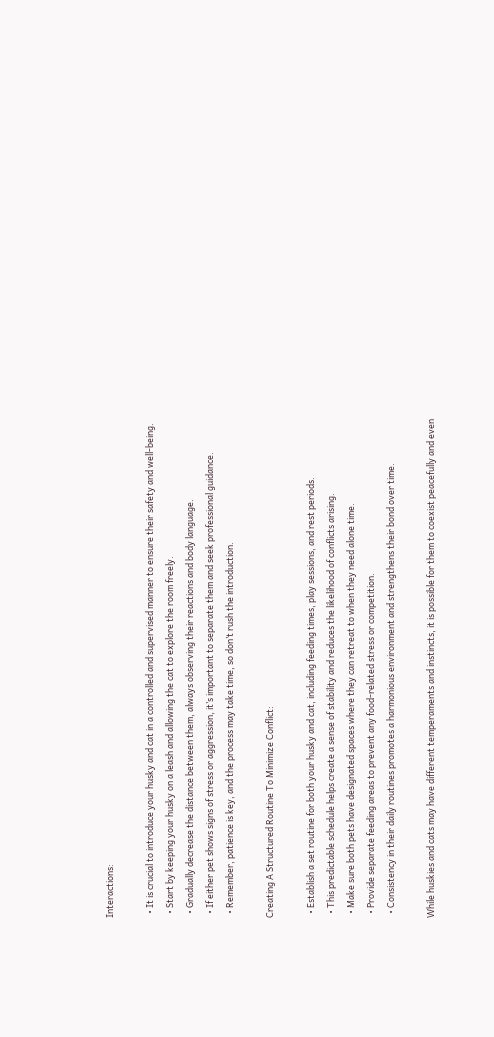Interactions:

  • It is crucial to introduce your husky and cat in a controlled and supervised manner to ensure their safety and well-being.
  • Start by keeping your husky on a leash and allowing the cat to explore the room freely.
  • Gradually decrease the distance between them, always observing their reactions and body language.
  • If either pet shows signs of stress or aggression, it’s important to separate them and seek professional guidance.
  • Remember, patience is key, and the process may take time, so don’t rush the introduction.

Creating A Structured Routine To Minimize Conflict:

  • Establish a set routine for both your husky and cat, including feeding times, play sessions, and rest periods.
  • This predictable schedule helps create a sense of stability and reduces the likelihood of conflicts arising.
  • Make sure both pets have designated spaces where they can retreat to when they need alone time.
  • Provide separate feeding areas to prevent any food-related stress or competition.
  • Consistency in their daily routines promotes a harmonious environment and strengthens their bond over time.

While huskies and cats may have different temperaments and instincts, it is possible for them to coexist peacefully and even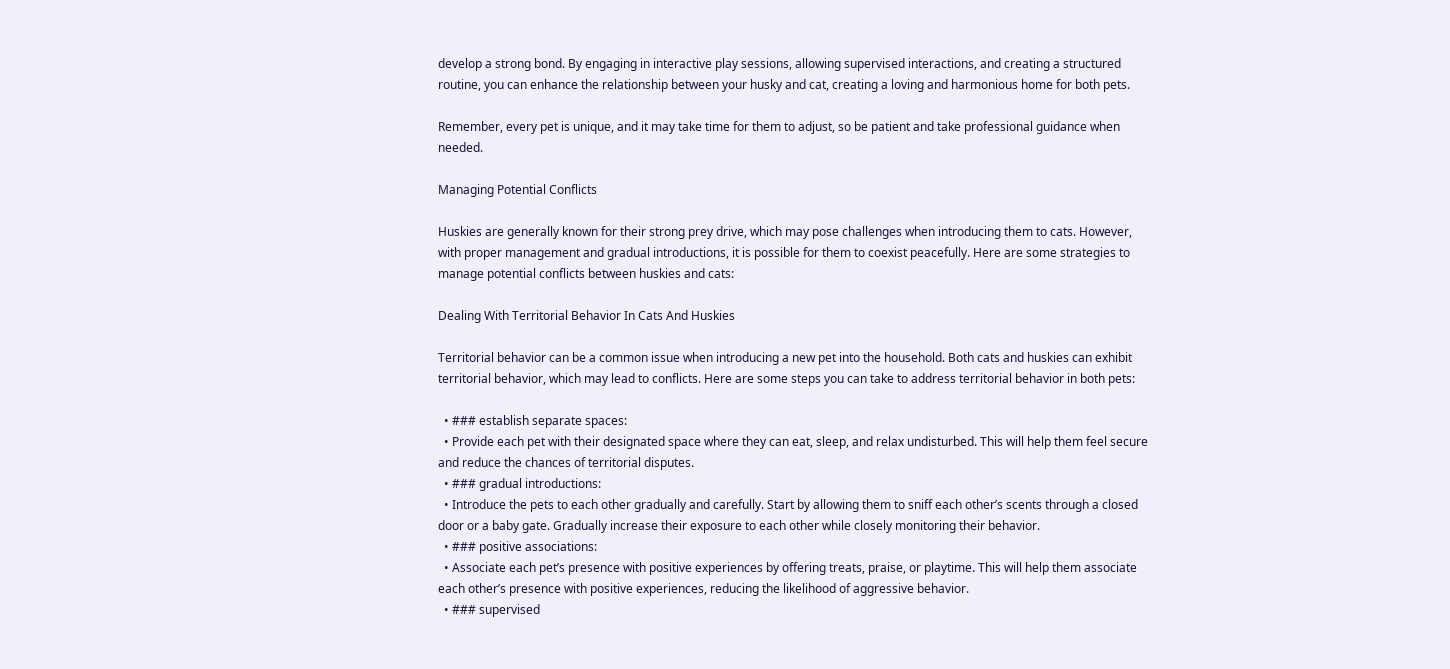develop a strong bond. By engaging in interactive play sessions, allowing supervised interactions, and creating a structured routine, you can enhance the relationship between your husky and cat, creating a loving and harmonious home for both pets.

Remember, every pet is unique, and it may take time for them to adjust, so be patient and take professional guidance when needed.

Managing Potential Conflicts

Huskies are generally known for their strong prey drive, which may pose challenges when introducing them to cats. However, with proper management and gradual introductions, it is possible for them to coexist peacefully. Here are some strategies to manage potential conflicts between huskies and cats:

Dealing With Territorial Behavior In Cats And Huskies

Territorial behavior can be a common issue when introducing a new pet into the household. Both cats and huskies can exhibit territorial behavior, which may lead to conflicts. Here are some steps you can take to address territorial behavior in both pets:

  • ### establish separate spaces:
  • Provide each pet with their designated space where they can eat, sleep, and relax undisturbed. This will help them feel secure and reduce the chances of territorial disputes.
  • ### gradual introductions:
  • Introduce the pets to each other gradually and carefully. Start by allowing them to sniff each other’s scents through a closed door or a baby gate. Gradually increase their exposure to each other while closely monitoring their behavior.
  • ### positive associations:
  • Associate each pet’s presence with positive experiences by offering treats, praise, or playtime. This will help them associate each other’s presence with positive experiences, reducing the likelihood of aggressive behavior.
  • ### supervised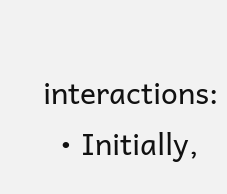interactions:
  • Initially,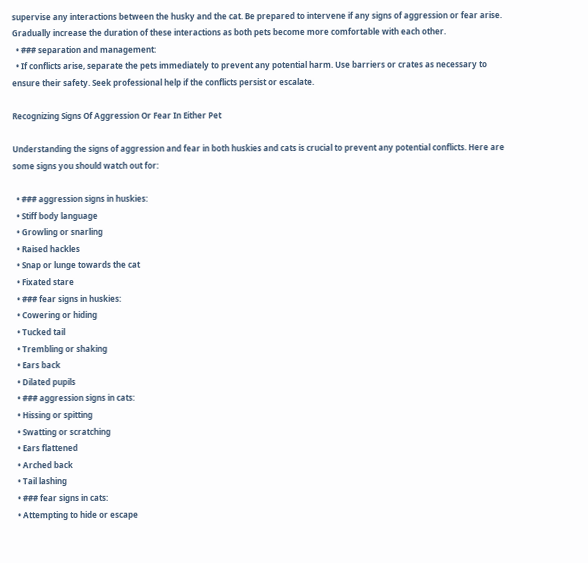supervise any interactions between the husky and the cat. Be prepared to intervene if any signs of aggression or fear arise. Gradually increase the duration of these interactions as both pets become more comfortable with each other.
  • ### separation and management:
  • If conflicts arise, separate the pets immediately to prevent any potential harm. Use barriers or crates as necessary to ensure their safety. Seek professional help if the conflicts persist or escalate.

Recognizing Signs Of Aggression Or Fear In Either Pet

Understanding the signs of aggression and fear in both huskies and cats is crucial to prevent any potential conflicts. Here are some signs you should watch out for:

  • ### aggression signs in huskies:
  • Stiff body language
  • Growling or snarling
  • Raised hackles
  • Snap or lunge towards the cat
  • Fixated stare
  • ### fear signs in huskies:
  • Cowering or hiding
  • Tucked tail
  • Trembling or shaking
  • Ears back
  • Dilated pupils
  • ### aggression signs in cats:
  • Hissing or spitting
  • Swatting or scratching
  • Ears flattened
  • Arched back
  • Tail lashing
  • ### fear signs in cats:
  • Attempting to hide or escape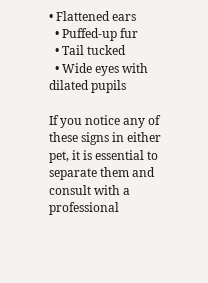• Flattened ears
  • Puffed-up fur
  • Tail tucked
  • Wide eyes with dilated pupils

If you notice any of these signs in either pet, it is essential to separate them and consult with a professional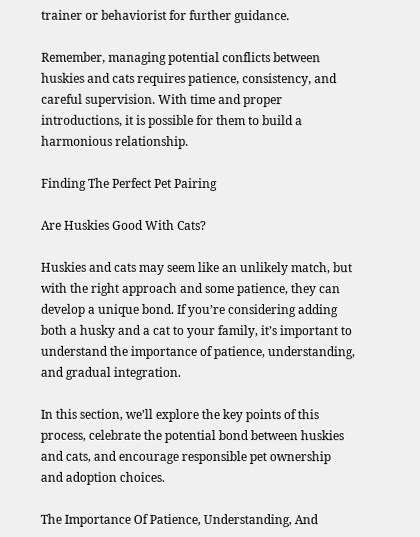trainer or behaviorist for further guidance.

Remember, managing potential conflicts between huskies and cats requires patience, consistency, and careful supervision. With time and proper introductions, it is possible for them to build a harmonious relationship.

Finding The Perfect Pet Pairing

Are Huskies Good With Cats?

Huskies and cats may seem like an unlikely match, but with the right approach and some patience, they can develop a unique bond. If you’re considering adding both a husky and a cat to your family, it’s important to understand the importance of patience, understanding, and gradual integration.

In this section, we’ll explore the key points of this process, celebrate the potential bond between huskies and cats, and encourage responsible pet ownership and adoption choices.

The Importance Of Patience, Understanding, And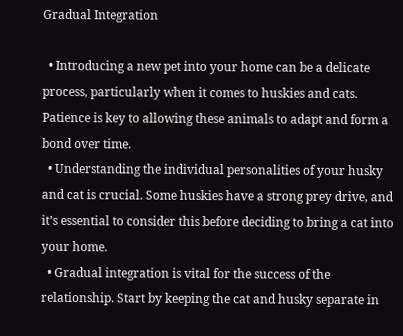Gradual Integration

  • Introducing a new pet into your home can be a delicate process, particularly when it comes to huskies and cats. Patience is key to allowing these animals to adapt and form a bond over time.
  • Understanding the individual personalities of your husky and cat is crucial. Some huskies have a strong prey drive, and it’s essential to consider this before deciding to bring a cat into your home.
  • Gradual integration is vital for the success of the relationship. Start by keeping the cat and husky separate in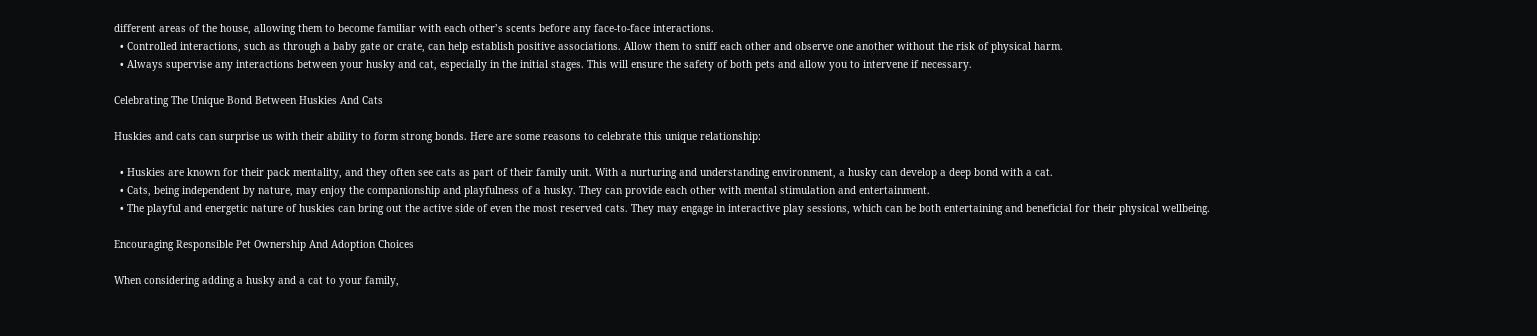different areas of the house, allowing them to become familiar with each other’s scents before any face-to-face interactions.
  • Controlled interactions, such as through a baby gate or crate, can help establish positive associations. Allow them to sniff each other and observe one another without the risk of physical harm.
  • Always supervise any interactions between your husky and cat, especially in the initial stages. This will ensure the safety of both pets and allow you to intervene if necessary.

Celebrating The Unique Bond Between Huskies And Cats

Huskies and cats can surprise us with their ability to form strong bonds. Here are some reasons to celebrate this unique relationship:

  • Huskies are known for their pack mentality, and they often see cats as part of their family unit. With a nurturing and understanding environment, a husky can develop a deep bond with a cat.
  • Cats, being independent by nature, may enjoy the companionship and playfulness of a husky. They can provide each other with mental stimulation and entertainment.
  • The playful and energetic nature of huskies can bring out the active side of even the most reserved cats. They may engage in interactive play sessions, which can be both entertaining and beneficial for their physical wellbeing.

Encouraging Responsible Pet Ownership And Adoption Choices

When considering adding a husky and a cat to your family,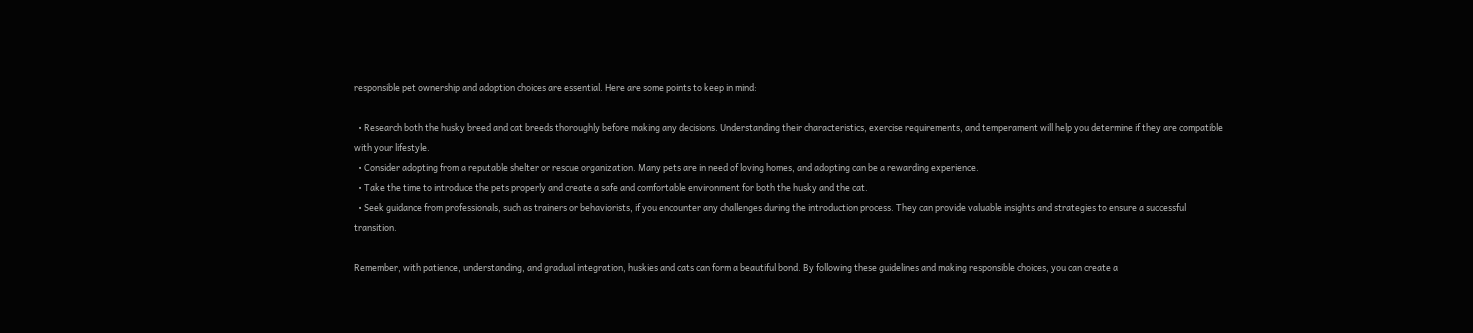responsible pet ownership and adoption choices are essential. Here are some points to keep in mind:

  • Research both the husky breed and cat breeds thoroughly before making any decisions. Understanding their characteristics, exercise requirements, and temperament will help you determine if they are compatible with your lifestyle.
  • Consider adopting from a reputable shelter or rescue organization. Many pets are in need of loving homes, and adopting can be a rewarding experience.
  • Take the time to introduce the pets properly and create a safe and comfortable environment for both the husky and the cat.
  • Seek guidance from professionals, such as trainers or behaviorists, if you encounter any challenges during the introduction process. They can provide valuable insights and strategies to ensure a successful transition.

Remember, with patience, understanding, and gradual integration, huskies and cats can form a beautiful bond. By following these guidelines and making responsible choices, you can create a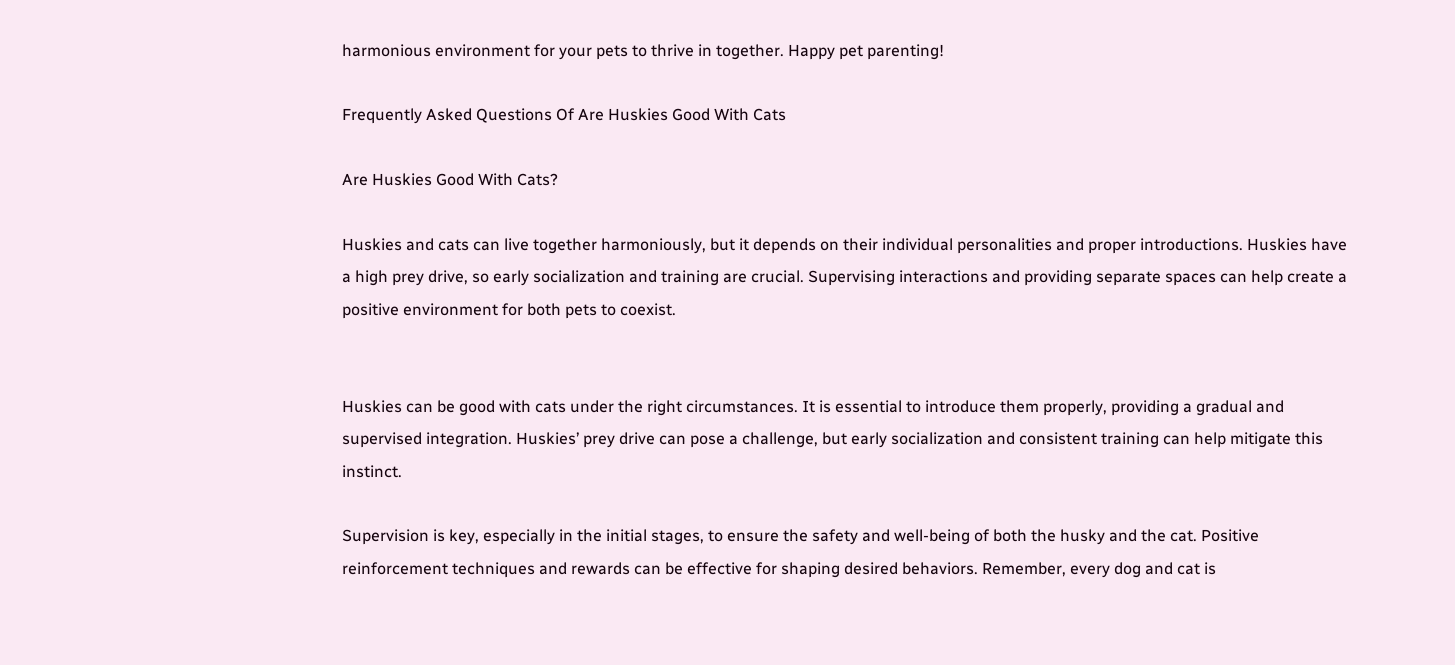harmonious environment for your pets to thrive in together. Happy pet parenting!

Frequently Asked Questions Of Are Huskies Good With Cats

Are Huskies Good With Cats?

Huskies and cats can live together harmoniously, but it depends on their individual personalities and proper introductions. Huskies have a high prey drive, so early socialization and training are crucial. Supervising interactions and providing separate spaces can help create a positive environment for both pets to coexist.


Huskies can be good with cats under the right circumstances. It is essential to introduce them properly, providing a gradual and supervised integration. Huskies’ prey drive can pose a challenge, but early socialization and consistent training can help mitigate this instinct.

Supervision is key, especially in the initial stages, to ensure the safety and well-being of both the husky and the cat. Positive reinforcement techniques and rewards can be effective for shaping desired behaviors. Remember, every dog and cat is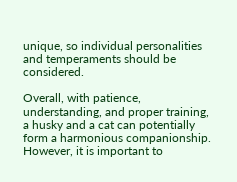unique, so individual personalities and temperaments should be considered.

Overall, with patience, understanding, and proper training, a husky and a cat can potentially form a harmonious companionship. However, it is important to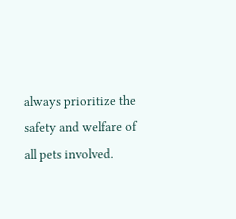always prioritize the safety and welfare of all pets involved.